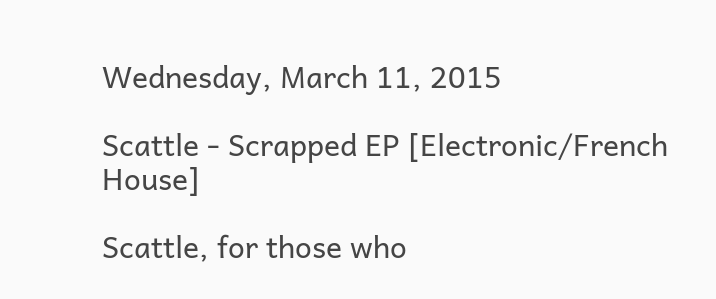Wednesday, March 11, 2015

Scattle - Scrapped EP [Electronic/French House]

Scattle, for those who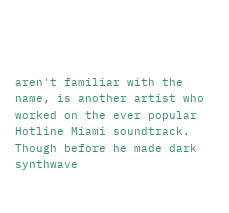aren't familiar with the name, is another artist who worked on the ever popular Hotline Miami soundtrack. Though before he made dark synthwave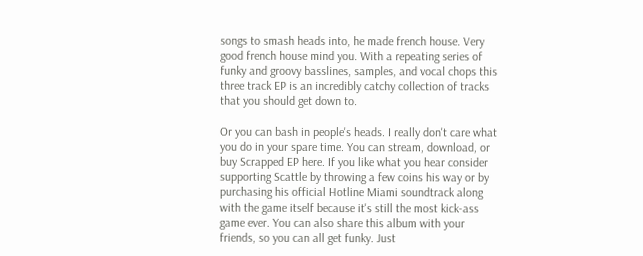songs to smash heads into, he made french house. Very good french house mind you. With a repeating series of funky and groovy basslines, samples, and vocal chops this three track EP is an incredibly catchy collection of tracks that you should get down to.

Or you can bash in people's heads. I really don't care what you do in your spare time. You can stream, download, or buy Scrapped EP here. If you like what you hear consider supporting Scattle by throwing a few coins his way or by purchasing his official Hotline Miami soundtrack along with the game itself because it's still the most kick-ass game ever. You can also share this album with your friends, so you can all get funky. Just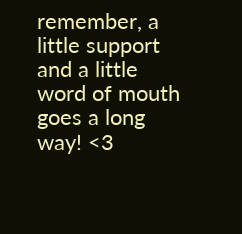remember, a little support and a little word of mouth goes a long way! <3